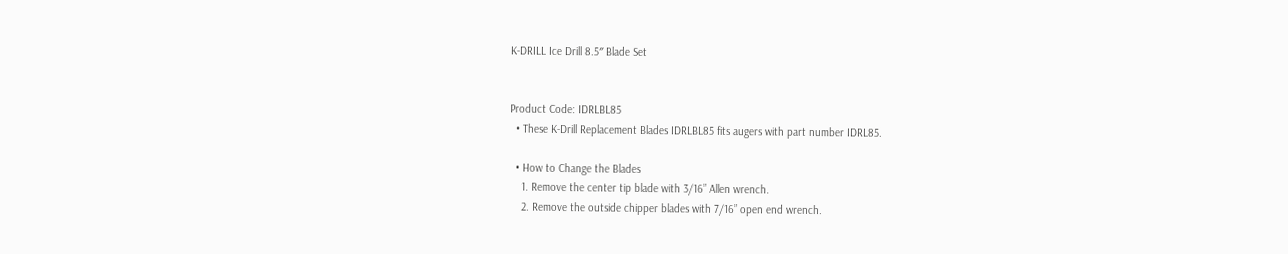K-DRILL Ice Drill 8.5″ Blade Set


Product Code: IDRLBL85
  • These K-Drill Replacement Blades IDRLBL85 fits augers with part number IDRL85.

  • How to Change the Blades
    1. Remove the center tip blade with 3/16” Allen wrench.
    2. Remove the outside chipper blades with 7/16” open end wrench.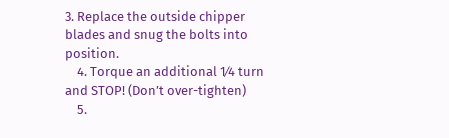3. Replace the outside chipper blades and snug the bolts into position.
    4. Torque an additional 1⁄4 turn and STOP! (Don’t over-tighten)
    5.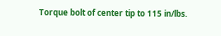Torque bolt of center tip to 115 in/lbs.